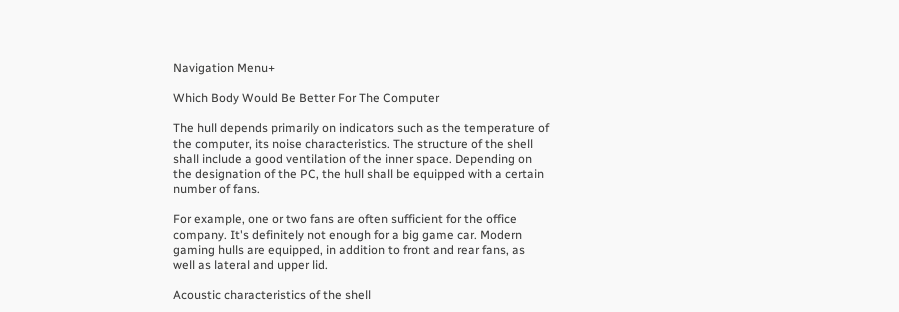Navigation Menu+

Which Body Would Be Better For The Computer

The hull depends primarily on indicators such as the temperature of the computer, its noise characteristics. The structure of the shell shall include a good ventilation of the inner space. Depending on the designation of the PC, the hull shall be equipped with a certain number of fans.

For example, one or two fans are often sufficient for the office company. It's definitely not enough for a big game car. Modern gaming hulls are equipped, in addition to front and rear fans, as well as lateral and upper lid.

Acoustic characteristics of the shell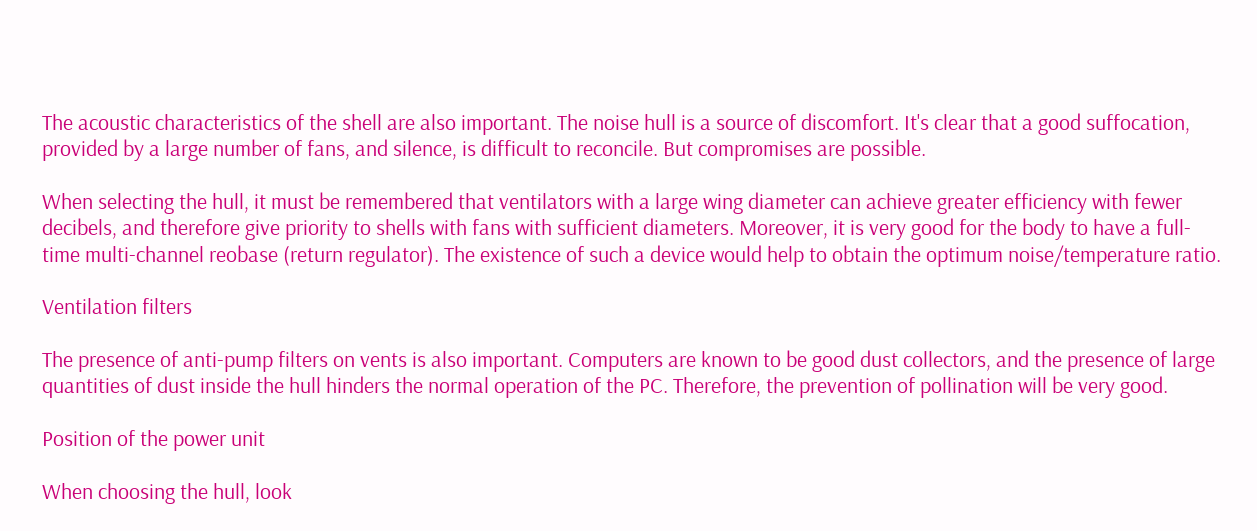The acoustic characteristics of the shell are also important. The noise hull is a source of discomfort. It's clear that a good suffocation, provided by a large number of fans, and silence, is difficult to reconcile. But compromises are possible.

When selecting the hull, it must be remembered that ventilators with a large wing diameter can achieve greater efficiency with fewer decibels, and therefore give priority to shells with fans with sufficient diameters. Moreover, it is very good for the body to have a full-time multi-channel reobase (return regulator). The existence of such a device would help to obtain the optimum noise/temperature ratio.

Ventilation filters

The presence of anti-pump filters on vents is also important. Computers are known to be good dust collectors, and the presence of large quantities of dust inside the hull hinders the normal operation of the PC. Therefore, the prevention of pollination will be very good.

Position of the power unit

When choosing the hull, look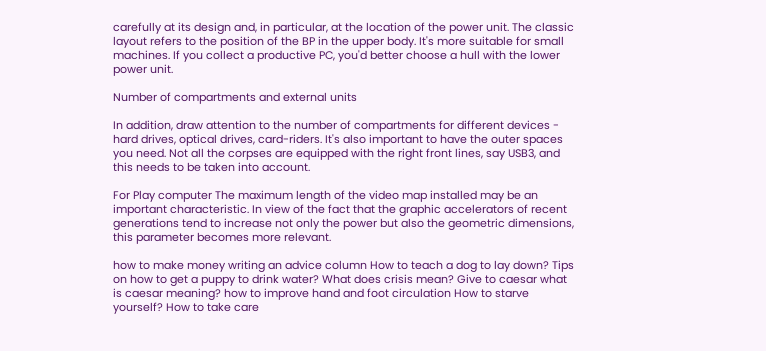carefully at its design and, in particular, at the location of the power unit. The classic layout refers to the position of the BP in the upper body. It's more suitable for small machines. If you collect a productive PC, you'd better choose a hull with the lower power unit.

Number of compartments and external units

In addition, draw attention to the number of compartments for different devices - hard drives, optical drives, card-riders. It's also important to have the outer spaces you need. Not all the corpses are equipped with the right front lines, say USB3, and this needs to be taken into account.

For Play computer The maximum length of the video map installed may be an important characteristic. In view of the fact that the graphic accelerators of recent generations tend to increase not only the power but also the geometric dimensions, this parameter becomes more relevant.

how to make money writing an advice column How to teach a dog to lay down? Tips on how to get a puppy to drink water? What does crisis mean? Give to caesar what is caesar meaning? how to improve hand and foot circulation How to starve yourself? How to take care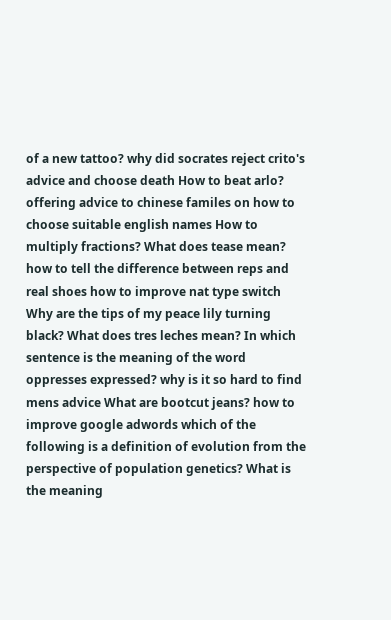of a new tattoo? why did socrates reject crito's advice and choose death How to beat arlo? offering advice to chinese familes on how to choose suitable english names How to multiply fractions? What does tease mean? how to tell the difference between reps and real shoes how to improve nat type switch Why are the tips of my peace lily turning black? What does tres leches mean? In which sentence is the meaning of the word oppresses expressed? why is it so hard to find mens advice What are bootcut jeans? how to improve google adwords which of the following is a definition of evolution from the perspective of population genetics? What is the meaning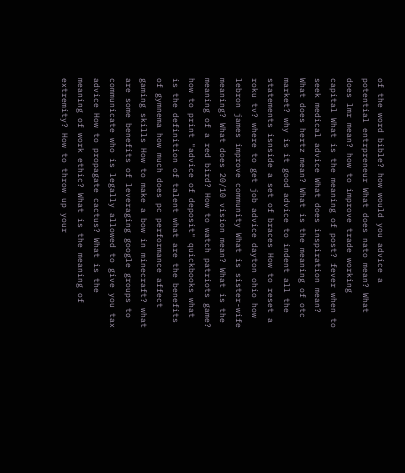of the word bible? how would you advice a potential entrpreneur What does nato mean? What does lmr mean? how to improve trade working capital What is the meaning of post? fever when to seek medical advice What does inspiration mean? What does hertz mean? What is the meaning of otc market? why is it good advice to indent all the statements isnside a set of braces How to reset a roku tv? where to get job advice dayton ohio how lebron james improve community What is sister-wife meaning? What does 20/10 vision mean? What is the meaning of a red bird? How to watch patriots game? how to print "advice of deposit" quickbooks what is the definition of talent what are the benefits of gymnema how much does pc performance affect gaming skills How to make a bow in minecraft? what are some benefits of leveraging google groups to communicate who is legally allowed to give you tax advice How to propagate cactus? What is the meaning of work ethic? What is the meaning of extremity? How to throw up your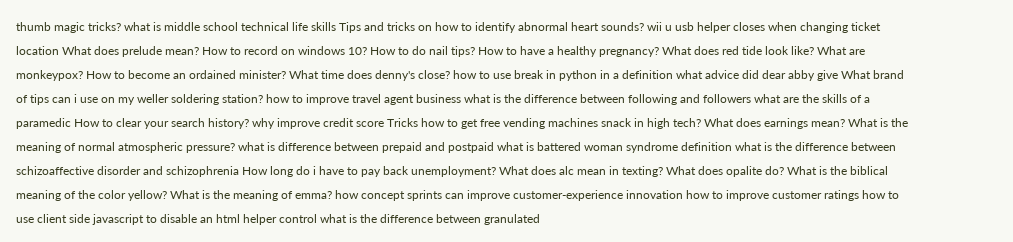thumb magic tricks? what is middle school technical life skills Tips and tricks on how to identify abnormal heart sounds? wii u usb helper closes when changing ticket location What does prelude mean? How to record on windows 10? How to do nail tips? How to have a healthy pregnancy? What does red tide look like? What are monkeypox? How to become an ordained minister? What time does denny's close? how to use break in python in a definition what advice did dear abby give What brand of tips can i use on my weller soldering station? how to improve travel agent business what is the difference between following and followers what are the skills of a paramedic How to clear your search history? why improve credit score Tricks how to get free vending machines snack in high tech? What does earnings mean? What is the meaning of normal atmospheric pressure? what is difference between prepaid and postpaid what is battered woman syndrome definition what is the difference between schizoaffective disorder and schizophrenia How long do i have to pay back unemployment? What does alc mean in texting? What does opalite do? What is the biblical meaning of the color yellow? What is the meaning of emma? how concept sprints can improve customer-experience innovation how to improve customer ratings how to use client side javascript to disable an html helper control what is the difference between granulated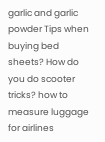garlic and garlic powder Tips when buying bed sheets? How do you do scooter tricks? how to measure luggage for airlines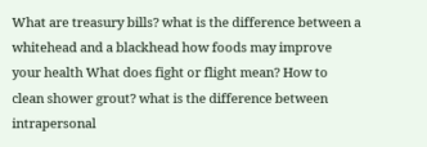What are treasury bills? what is the difference between a whitehead and a blackhead how foods may improve your health What does fight or flight mean? How to clean shower grout? what is the difference between intrapersonal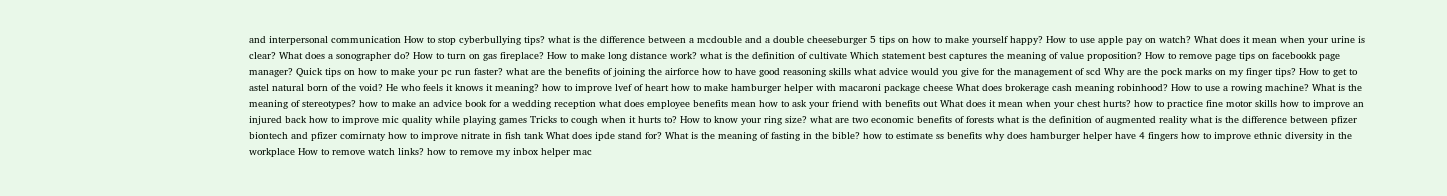and interpersonal communication How to stop cyberbullying tips? what is the difference between a mcdouble and a double cheeseburger 5 tips on how to make yourself happy? How to use apple pay on watch? What does it mean when your urine is clear? What does a sonographer do? How to turn on gas fireplace? How to make long distance work? what is the definition of cultivate Which statement best captures the meaning of value proposition? How to remove page tips on facebookk page manager? Quick tips on how to make your pc run faster? what are the benefits of joining the airforce how to have good reasoning skills what advice would you give for the management of scd Why are the pock marks on my finger tips? How to get to astel natural born of the void? He who feels it knows it meaning? how to improve lvef of heart how to make hamburger helper with macaroni package cheese What does brokerage cash meaning robinhood? How to use a rowing machine? What is the meaning of stereotypes? how to make an advice book for a wedding reception what does employee benefits mean how to ask your friend with benefits out What does it mean when your chest hurts? how to practice fine motor skills how to improve an injured back how to improve mic quality while playing games Tricks to cough when it hurts to? How to know your ring size? what are two economic benefits of forests what is the definition of augmented reality what is the difference between pfizer biontech and pfizer comirnaty how to improve nitrate in fish tank What does ipde stand for? What is the meaning of fasting in the bible? how to estimate ss benefits why does hamburger helper have 4 fingers how to improve ethnic diversity in the workplace How to remove watch links? how to remove my inbox helper mac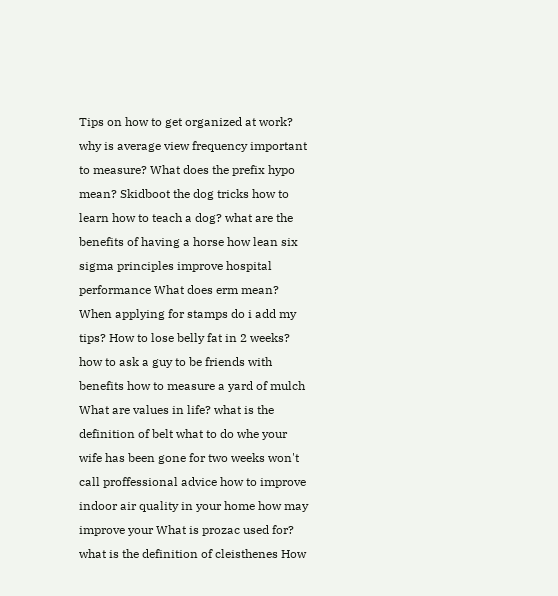Tips on how to get organized at work? why is average view frequency important to measure? What does the prefix hypo mean? Skidboot the dog tricks how to learn how to teach a dog? what are the benefits of having a horse how lean six sigma principles improve hospital performance What does erm mean? When applying for stamps do i add my tips? How to lose belly fat in 2 weeks? how to ask a guy to be friends with benefits how to measure a yard of mulch What are values in life? what is the definition of belt what to do whe your wife has been gone for two weeks won't call proffessional advice how to improve indoor air quality in your home how may improve your What is prozac used for? what is the definition of cleisthenes How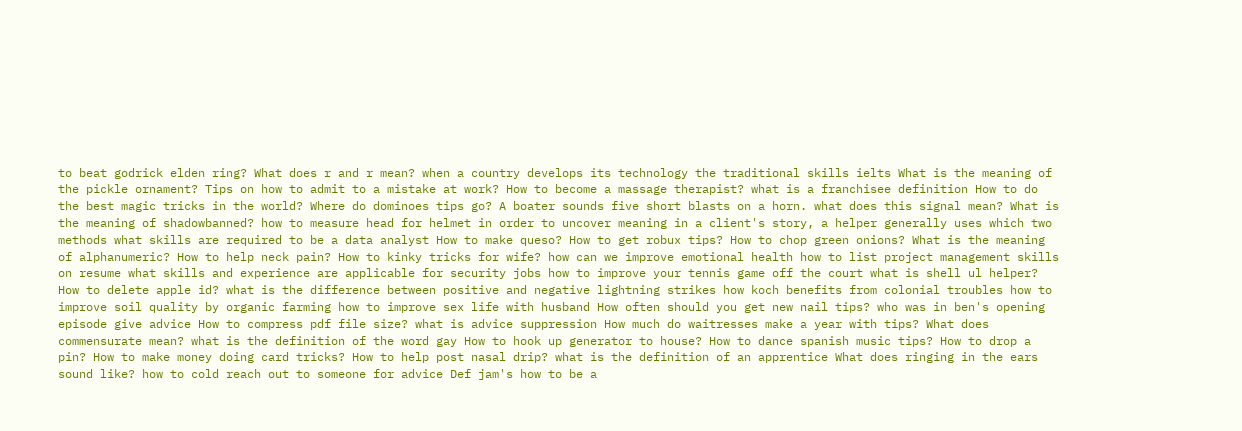to beat godrick elden ring? What does r and r mean? when a country develops its technology the traditional skills ielts What is the meaning of the pickle ornament? Tips on how to admit to a mistake at work? How to become a massage therapist? what is a franchisee definition How to do the best magic tricks in the world? Where do dominoes tips go? A boater sounds five short blasts on a horn. what does this signal mean? What is the meaning of shadowbanned? how to measure head for helmet in order to uncover meaning in a client's story, a helper generally uses which two methods what skills are required to be a data analyst How to make queso? How to get robux tips? How to chop green onions? What is the meaning of alphanumeric? How to help neck pain? How to kinky tricks for wife? how can we improve emotional health how to list project management skills on resume what skills and experience are applicable for security jobs how to improve your tennis game off the court what is shell ul helper? How to delete apple id? what is the difference between positive and negative lightning strikes how koch benefits from colonial troubles how to improve soil quality by organic farming how to improve sex life with husband How often should you get new nail tips? who was in ben's opening episode give advice How to compress pdf file size? what is advice suppression How much do waitresses make a year with tips? What does commensurate mean? what is the definition of the word gay How to hook up generator to house? How to dance spanish music tips? How to drop a pin? How to make money doing card tricks? How to help post nasal drip? what is the definition of an apprentice What does ringing in the ears sound like? how to cold reach out to someone for advice Def jam's how to be a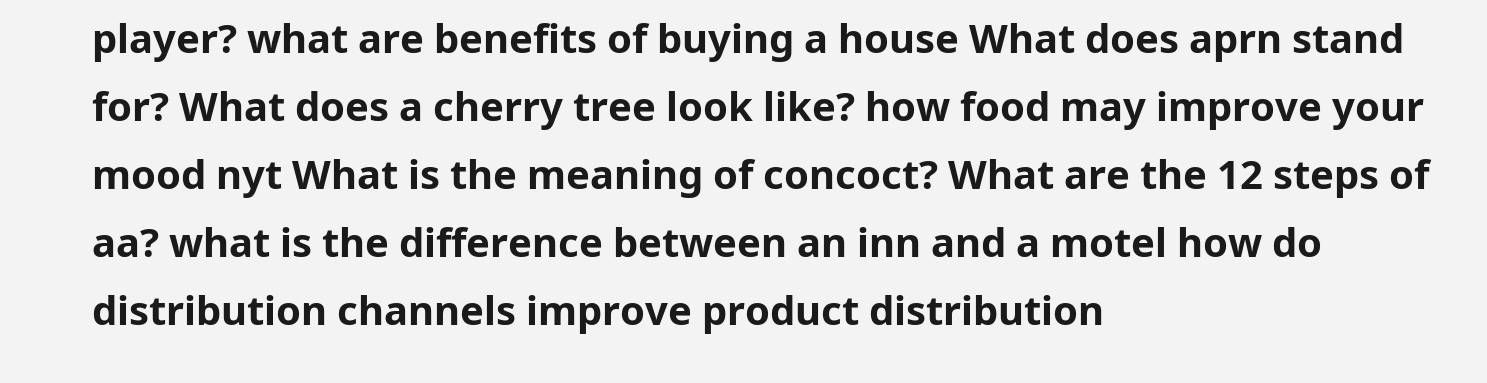player? what are benefits of buying a house What does aprn stand for? What does a cherry tree look like? how food may improve your mood nyt What is the meaning of concoct? What are the 12 steps of aa? what is the difference between an inn and a motel how do distribution channels improve product distribution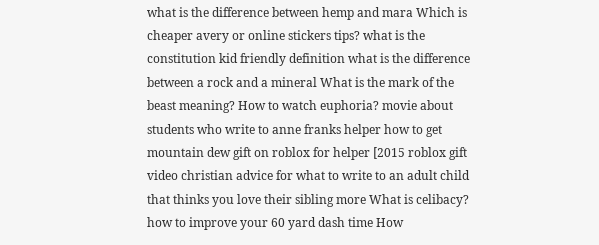what is the difference between hemp and mara Which is cheaper avery or online stickers tips? what is the constitution kid friendly definition what is the difference between a rock and a mineral What is the mark of the beast meaning? How to watch euphoria? movie about students who write to anne franks helper how to get mountain dew gift on roblox for helper [2015 roblox gift video christian advice for what to write to an adult child that thinks you love their sibling more What is celibacy? how to improve your 60 yard dash time How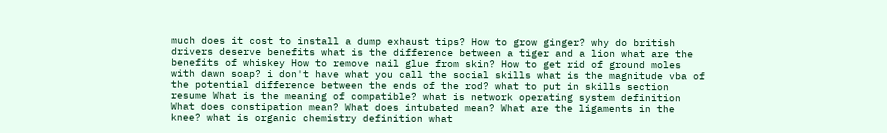much does it cost to install a dump exhaust tips? How to grow ginger? why do british drivers deserve benefits what is the difference between a tiger and a lion what are the benefits of whiskey How to remove nail glue from skin? How to get rid of ground moles with dawn soap? i don't have what you call the social skills what is the magnitude vba of the potential difference between the ends of the rod? what to put in skills section resume What is the meaning of compatible? what is network operating system definition What does constipation mean? What does intubated mean? What are the ligaments in the knee? what is organic chemistry definition what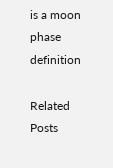is a moon phase definition

Related Posts